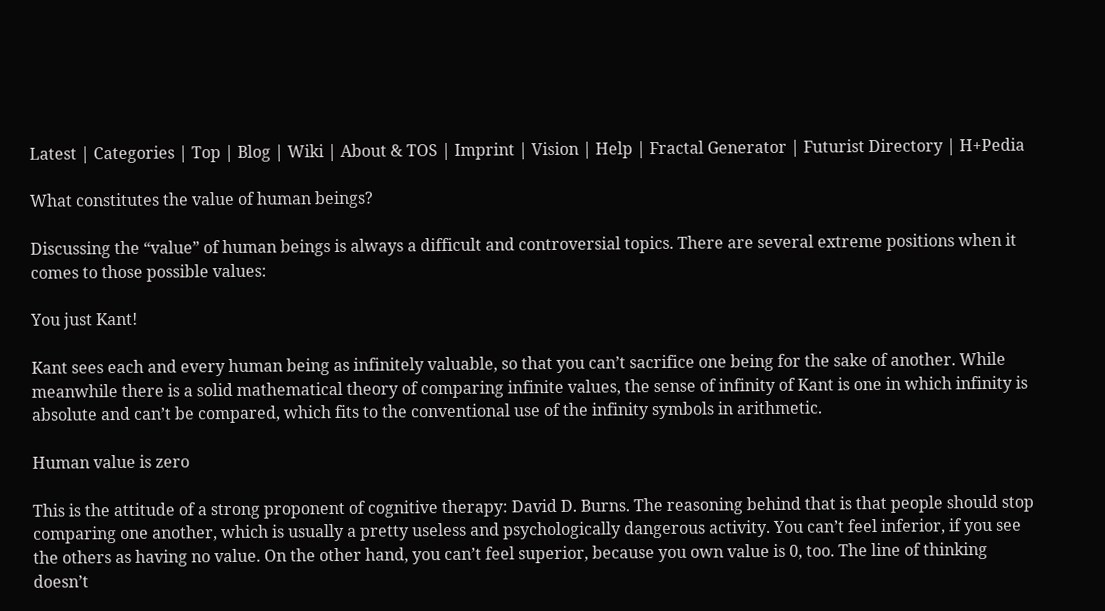Latest | Categories | Top | Blog | Wiki | About & TOS | Imprint | Vision | Help | Fractal Generator | Futurist Directory | H+Pedia

What constitutes the value of human beings?

Discussing the “value” of human beings is always a difficult and controversial topics. There are several extreme positions when it comes to those possible values:

You just Kant!

Kant sees each and every human being as infinitely valuable, so that you can’t sacrifice one being for the sake of another. While meanwhile there is a solid mathematical theory of comparing infinite values, the sense of infinity of Kant is one in which infinity is absolute and can’t be compared, which fits to the conventional use of the infinity symbols in arithmetic.

Human value is zero

This is the attitude of a strong proponent of cognitive therapy: David D. Burns. The reasoning behind that is that people should stop comparing one another, which is usually a pretty useless and psychologically dangerous activity. You can’t feel inferior, if you see the others as having no value. On the other hand, you can’t feel superior, because you own value is 0, too. The line of thinking doesn’t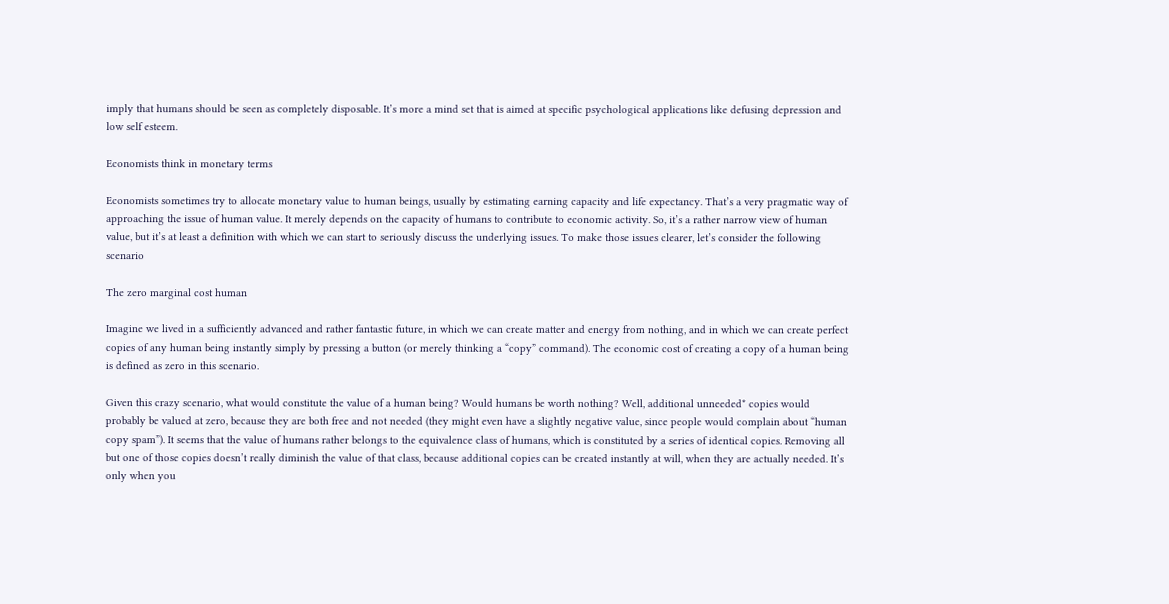imply that humans should be seen as completely disposable. It’s more a mind set that is aimed at specific psychological applications like defusing depression and low self esteem.

Economists think in monetary terms

Economists sometimes try to allocate monetary value to human beings, usually by estimating earning capacity and life expectancy. That’s a very pragmatic way of approaching the issue of human value. It merely depends on the capacity of humans to contribute to economic activity. So, it’s a rather narrow view of human value, but it’s at least a definition with which we can start to seriously discuss the underlying issues. To make those issues clearer, let’s consider the following scenario

The zero marginal cost human

Imagine we lived in a sufficiently advanced and rather fantastic future, in which we can create matter and energy from nothing, and in which we can create perfect copies of any human being instantly simply by pressing a button (or merely thinking a “copy” command). The economic cost of creating a copy of a human being is defined as zero in this scenario.

Given this crazy scenario, what would constitute the value of a human being? Would humans be worth nothing? Well, additional unneeded* copies would probably be valued at zero, because they are both free and not needed (they might even have a slightly negative value, since people would complain about “human copy spam”). It seems that the value of humans rather belongs to the equivalence class of humans, which is constituted by a series of identical copies. Removing all but one of those copies doesn’t really diminish the value of that class, because additional copies can be created instantly at will, when they are actually needed. It’s only when you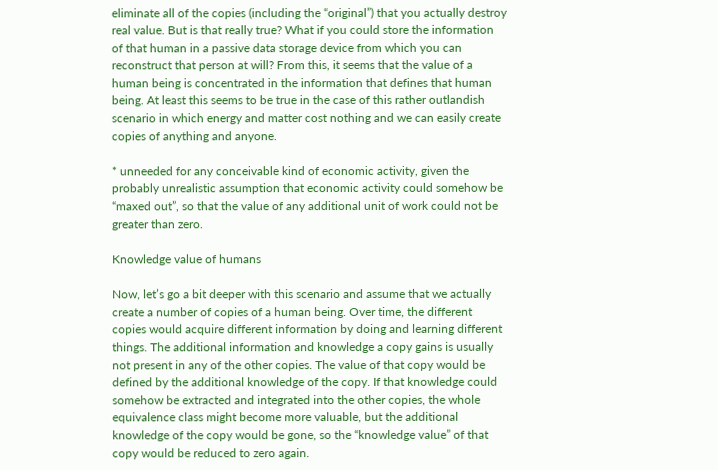eliminate all of the copies (including the “original”) that you actually destroy real value. But is that really true? What if you could store the information of that human in a passive data storage device from which you can reconstruct that person at will? From this, it seems that the value of a human being is concentrated in the information that defines that human being. At least this seems to be true in the case of this rather outlandish scenario in which energy and matter cost nothing and we can easily create copies of anything and anyone.

* unneeded for any conceivable kind of economic activity, given the probably unrealistic assumption that economic activity could somehow be “maxed out”, so that the value of any additional unit of work could not be greater than zero.

Knowledge value of humans

Now, let’s go a bit deeper with this scenario and assume that we actually create a number of copies of a human being. Over time, the different copies would acquire different information by doing and learning different things. The additional information and knowledge a copy gains is usually not present in any of the other copies. The value of that copy would be defined by the additional knowledge of the copy. If that knowledge could somehow be extracted and integrated into the other copies, the whole equivalence class might become more valuable, but the additional knowledge of the copy would be gone, so the “knowledge value” of that copy would be reduced to zero again.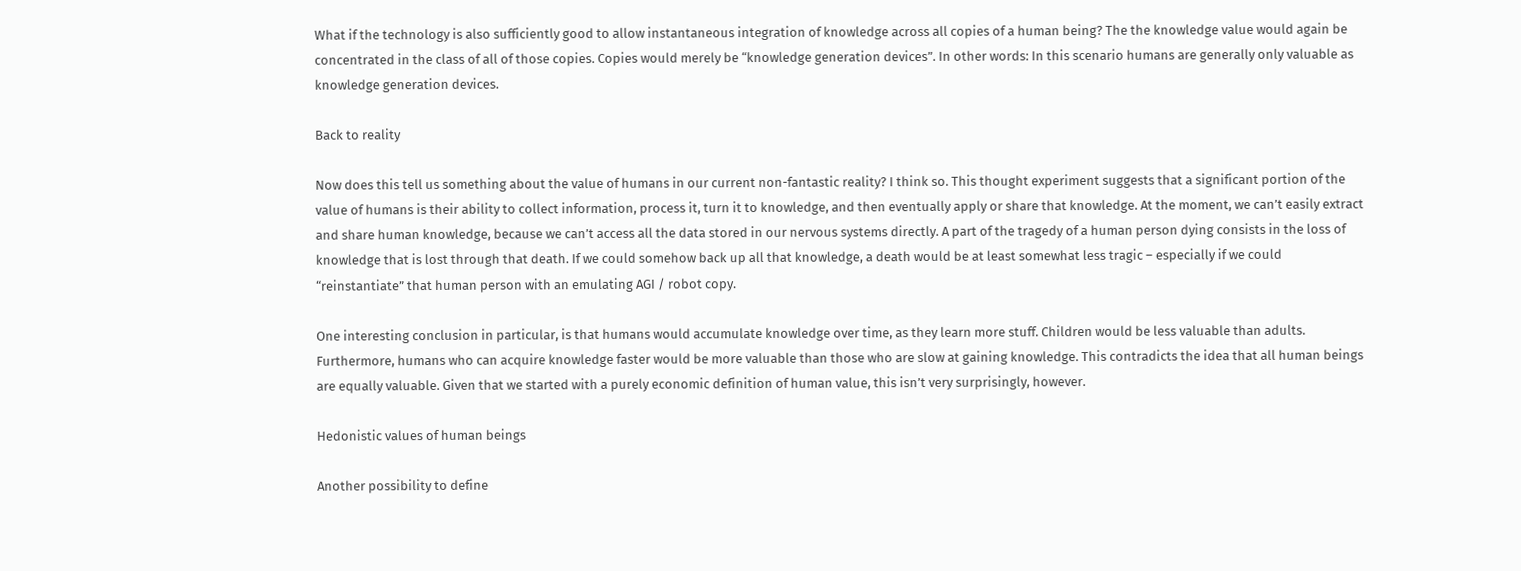What if the technology is also sufficiently good to allow instantaneous integration of knowledge across all copies of a human being? The the knowledge value would again be concentrated in the class of all of those copies. Copies would merely be “knowledge generation devices”. In other words: In this scenario humans are generally only valuable as knowledge generation devices.

Back to reality

Now does this tell us something about the value of humans in our current non-fantastic reality? I think so. This thought experiment suggests that a significant portion of the value of humans is their ability to collect information, process it, turn it to knowledge, and then eventually apply or share that knowledge. At the moment, we can’t easily extract and share human knowledge, because we can’t access all the data stored in our nervous systems directly. A part of the tragedy of a human person dying consists in the loss of knowledge that is lost through that death. If we could somehow back up all that knowledge, a death would be at least somewhat less tragic – especially if we could “reinstantiate” that human person with an emulating AGI / robot copy.

One interesting conclusion in particular, is that humans would accumulate knowledge over time, as they learn more stuff. Children would be less valuable than adults. Furthermore, humans who can acquire knowledge faster would be more valuable than those who are slow at gaining knowledge. This contradicts the idea that all human beings are equally valuable. Given that we started with a purely economic definition of human value, this isn’t very surprisingly, however.

Hedonistic values of human beings

Another possibility to define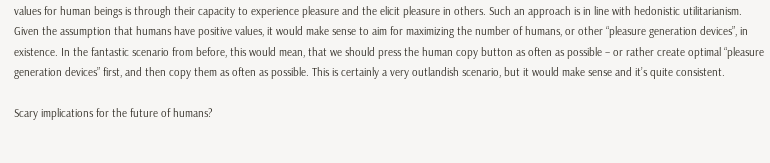values for human beings is through their capacity to experience pleasure and the elicit pleasure in others. Such an approach is in line with hedonistic utilitarianism. Given the assumption that humans have positive values, it would make sense to aim for maximizing the number of humans, or other “pleasure generation devices”, in existence. In the fantastic scenario from before, this would mean, that we should press the human copy button as often as possible – or rather create optimal “pleasure generation devices” first, and then copy them as often as possible. This is certainly a very outlandish scenario, but it would make sense and it’s quite consistent.

Scary implications for the future of humans?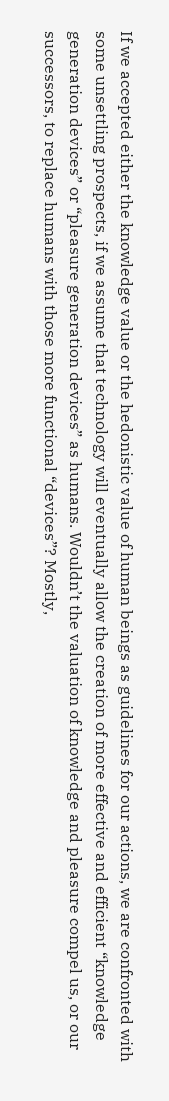If we accepted either the knowledge value or the hedonistic value of human beings as guidelines for our actions, we are confronted with some unsettling prospects, if we assume that technology will eventually allow the creation of more effective and efficient “knowledge generation devices” or “pleasure generation devices” as humans. Wouldn’t the valuation of knowledge and pleasure compel us, or our successors, to replace humans with those more functional “devices”? Mostly,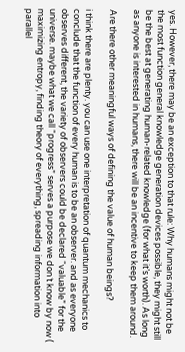yes. However, there may be an exception to that rule: Why humans might not be the most function general knowledge generation devices possible, they might still be the best at generating human-related knowledge (for what it’s worth). As long as anyone is interested in humans, there will be an incentive to keep them around.

Are there other meaningful ways of defining the value of human beings?

i think there are plenty. you can use one interpretation of quantum mechanics to conclude that the function of every human is to be an observer. and as everyone observes different, the variety of observers could be declared “valuable” for the universe. maybe what we call “progress” serves a purpose we don´t know by now ( maximizing entropy, finding theory of everything, spreading information into parallel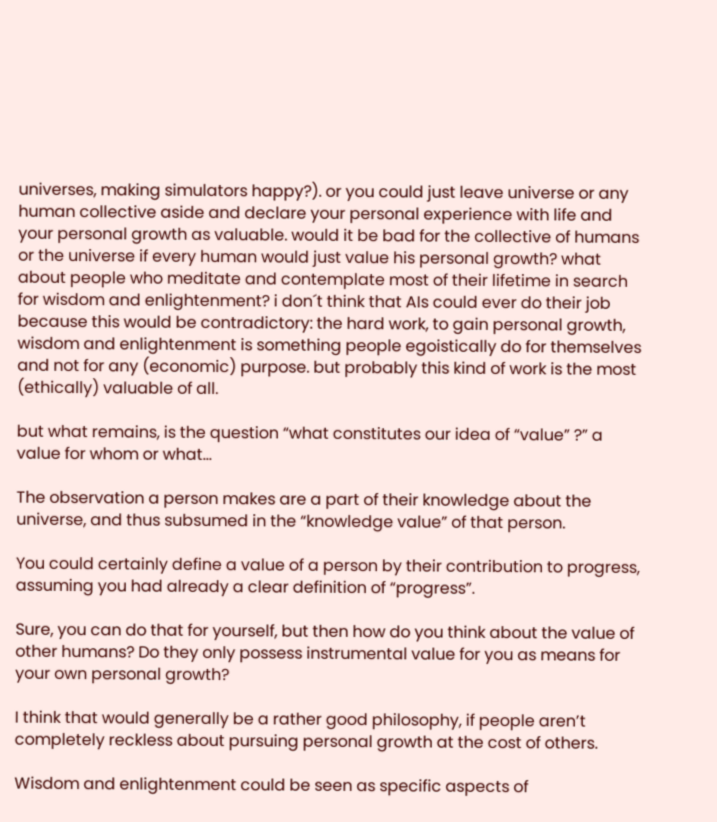universes, making simulators happy?). or you could just leave universe or any human collective aside and declare your personal experience with life and your personal growth as valuable. would it be bad for the collective of humans or the universe if every human would just value his personal growth? what about people who meditate and contemplate most of their lifetime in search for wisdom and enlightenment? i don´t think that AIs could ever do their job because this would be contradictory: the hard work, to gain personal growth, wisdom and enlightenment is something people egoistically do for themselves and not for any (economic) purpose. but probably this kind of work is the most (ethically) valuable of all.

but what remains, is the question “what constitutes our idea of “value” ?” a value for whom or what…

The observation a person makes are a part of their knowledge about the universe, and thus subsumed in the “knowledge value” of that person.

You could certainly define a value of a person by their contribution to progress, assuming you had already a clear definition of “progress”.

Sure, you can do that for yourself, but then how do you think about the value of other humans? Do they only possess instrumental value for you as means for your own personal growth?

I think that would generally be a rather good philosophy, if people aren’t completely reckless about pursuing personal growth at the cost of others.

Wisdom and enlightenment could be seen as specific aspects of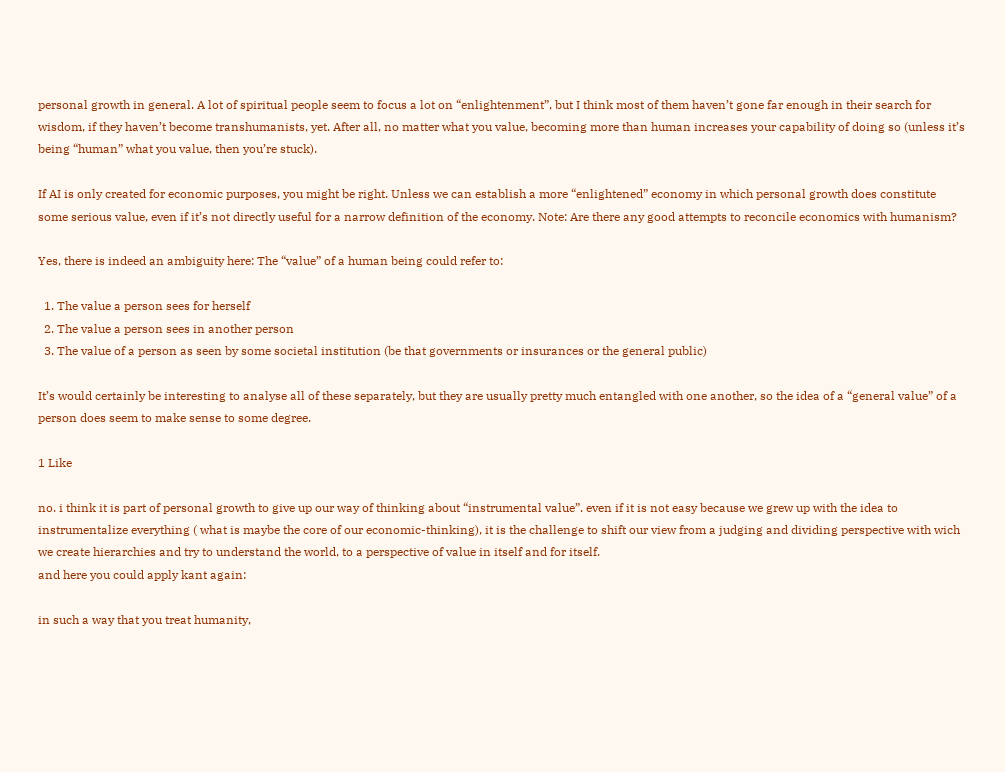personal growth in general. A lot of spiritual people seem to focus a lot on “enlightenment”, but I think most of them haven’t gone far enough in their search for wisdom, if they haven’t become transhumanists, yet. After all, no matter what you value, becoming more than human increases your capability of doing so (unless it’s being “human” what you value, then you’re stuck).

If AI is only created for economic purposes, you might be right. Unless we can establish a more “enlightened” economy in which personal growth does constitute some serious value, even if it’s not directly useful for a narrow definition of the economy. Note: Are there any good attempts to reconcile economics with humanism?

Yes, there is indeed an ambiguity here: The “value” of a human being could refer to:

  1. The value a person sees for herself
  2. The value a person sees in another person
  3. The value of a person as seen by some societal institution (be that governments or insurances or the general public)

It’s would certainly be interesting to analyse all of these separately, but they are usually pretty much entangled with one another, so the idea of a “general value” of a person does seem to make sense to some degree.

1 Like

no. i think it is part of personal growth to give up our way of thinking about “instrumental value”. even if it is not easy because we grew up with the idea to instrumentalize everything ( what is maybe the core of our economic-thinking), it is the challenge to shift our view from a judging and dividing perspective with wich we create hierarchies and try to understand the world, to a perspective of value in itself and for itself.
and here you could apply kant again:

in such a way that you treat humanity,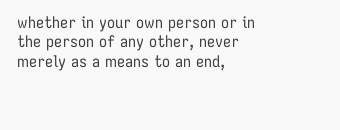whether in your own person or in
the person of any other, never merely as a means to an end,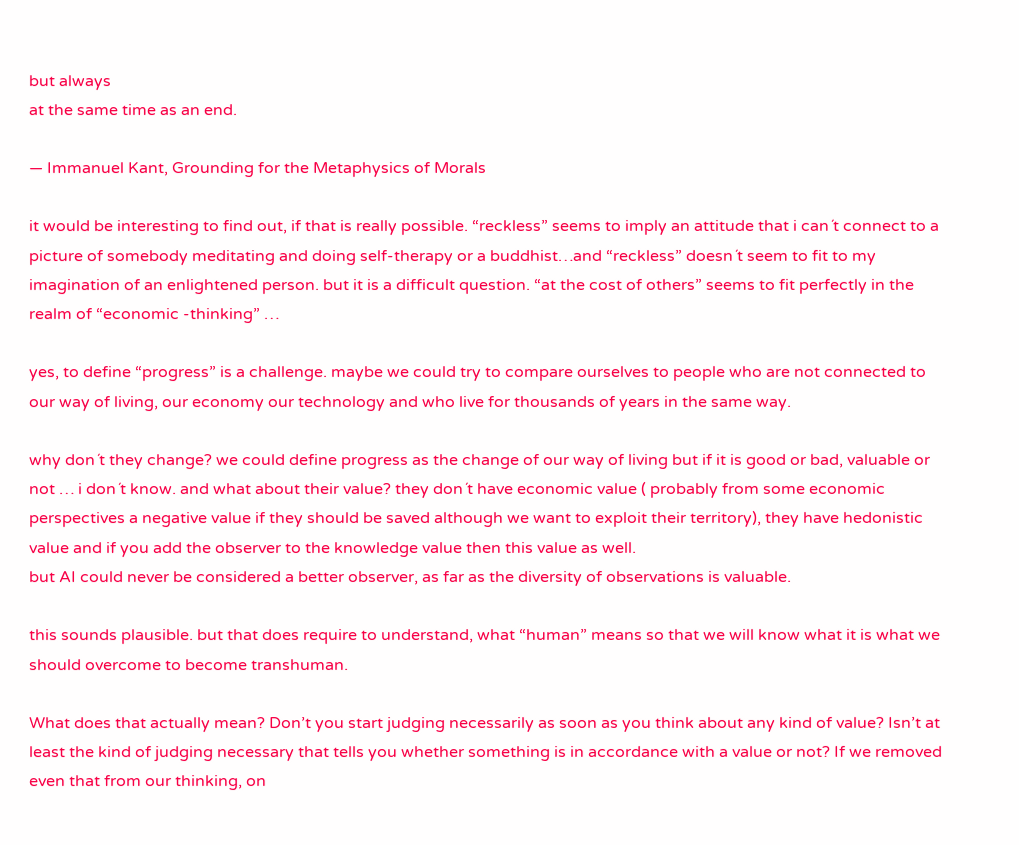but always
at the same time as an end.

— Immanuel Kant, Grounding for the Metaphysics of Morals

it would be interesting to find out, if that is really possible. “reckless” seems to imply an attitude that i can´t connect to a picture of somebody meditating and doing self-therapy or a buddhist…and “reckless” doesn´t seem to fit to my imagination of an enlightened person. but it is a difficult question. “at the cost of others” seems to fit perfectly in the realm of “economic -thinking” …

yes, to define “progress” is a challenge. maybe we could try to compare ourselves to people who are not connected to our way of living, our economy our technology and who live for thousands of years in the same way.

why don´t they change? we could define progress as the change of our way of living but if it is good or bad, valuable or not … i don´t know. and what about their value? they don´t have economic value ( probably from some economic perspectives a negative value if they should be saved although we want to exploit their territory), they have hedonistic value and if you add the observer to the knowledge value then this value as well.
but AI could never be considered a better observer, as far as the diversity of observations is valuable.

this sounds plausible. but that does require to understand, what “human” means so that we will know what it is what we should overcome to become transhuman.

What does that actually mean? Don’t you start judging necessarily as soon as you think about any kind of value? Isn’t at least the kind of judging necessary that tells you whether something is in accordance with a value or not? If we removed even that from our thinking, on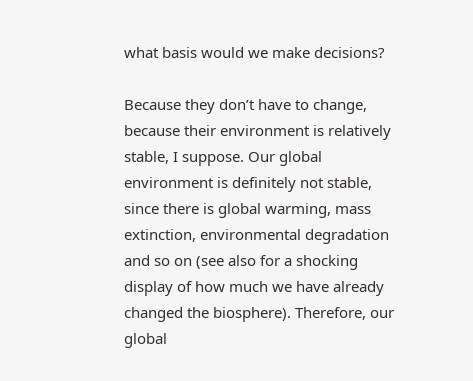what basis would we make decisions?

Because they don’t have to change, because their environment is relatively stable, I suppose. Our global environment is definitely not stable, since there is global warming, mass extinction, environmental degradation and so on (see also for a shocking display of how much we have already changed the biosphere). Therefore, our global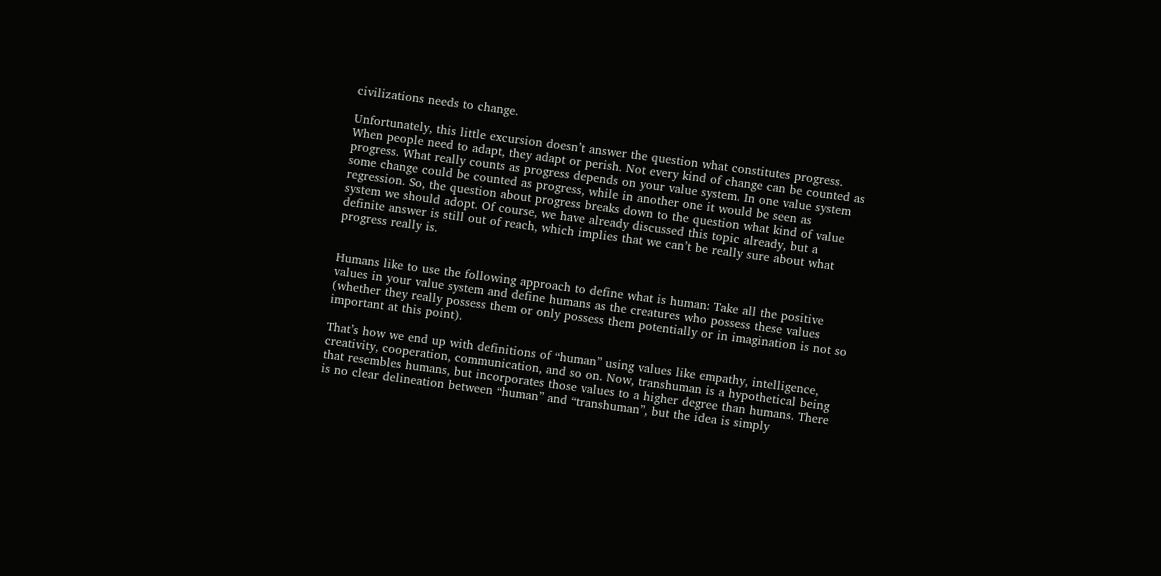civilizations needs to change.

Unfortunately, this little excursion doesn’t answer the question what constitutes progress. When people need to adapt, they adapt or perish. Not every kind of change can be counted as progress. What really counts as progress depends on your value system. In one value system some change could be counted as progress, while in another one it would be seen as regression. So, the question about progress breaks down to the question what kind of value system we should adopt. Of course, we have already discussed this topic already, but a definite answer is still out of reach, which implies that we can’t be really sure about what progress really is.


Humans like to use the following approach to define what is human: Take all the positive values in your value system and define humans as the creatures who possess these values (whether they really possess them or only possess them potentially or in imagination is not so important at this point).

That’s how we end up with definitions of “human” using values like empathy, intelligence, creativity, cooperation, communication, and so on. Now, transhuman is a hypothetical being that resembles humans, but incorporates those values to a higher degree than humans. There is no clear delineation between “human” and “transhuman”, but the idea is simply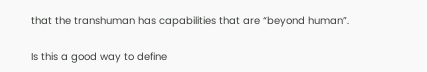that the transhuman has capabilities that are “beyond human”.

Is this a good way to define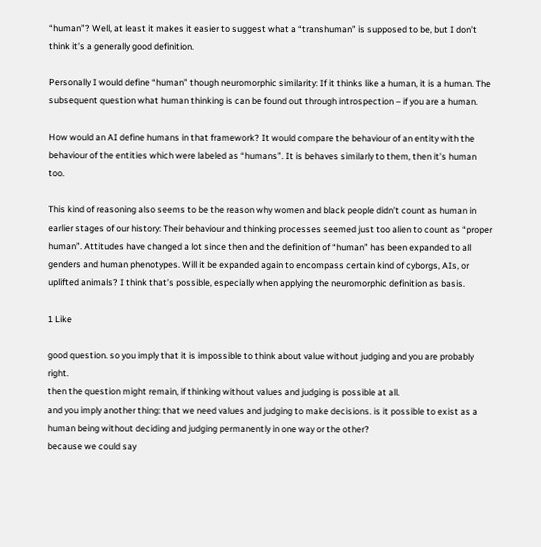“human”? Well, at least it makes it easier to suggest what a “transhuman” is supposed to be, but I don’t think it’s a generally good definition.

Personally I would define “human” though neuromorphic similarity: If it thinks like a human, it is a human. The subsequent question what human thinking is can be found out through introspection – if you are a human.

How would an AI define humans in that framework? It would compare the behaviour of an entity with the behaviour of the entities which were labeled as “humans”. It is behaves similarly to them, then it’s human too.

This kind of reasoning also seems to be the reason why women and black people didn’t count as human in earlier stages of our history: Their behaviour and thinking processes seemed just too alien to count as “proper human”. Attitudes have changed a lot since then and the definition of “human” has been expanded to all genders and human phenotypes. Will it be expanded again to encompass certain kind of cyborgs, AIs, or uplifted animals? I think that’s possible, especially when applying the neuromorphic definition as basis.

1 Like

good question. so you imply that it is impossible to think about value without judging and you are probably right.
then the question might remain, if thinking without values and judging is possible at all.
and you imply another thing: that we need values and judging to make decisions. is it possible to exist as a human being without deciding and judging permanently in one way or the other?
because we could say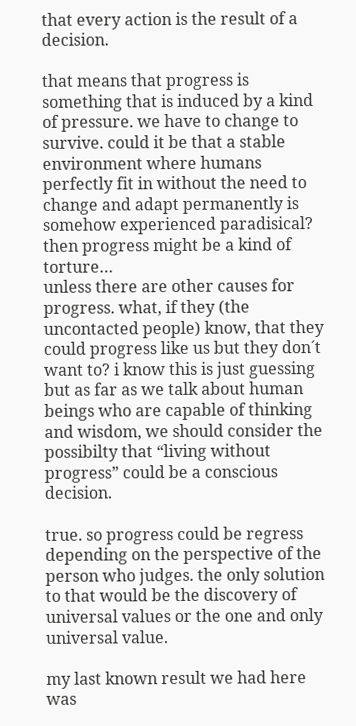that every action is the result of a decision.

that means that progress is something that is induced by a kind of pressure. we have to change to survive. could it be that a stable environment where humans perfectly fit in without the need to change and adapt permanently is somehow experienced paradisical? then progress might be a kind of torture…
unless there are other causes for progress. what, if they (the uncontacted people) know, that they could progress like us but they don´t want to? i know this is just guessing but as far as we talk about human beings who are capable of thinking and wisdom, we should consider the possibilty that “living without progress” could be a conscious decision.

true. so progress could be regress depending on the perspective of the person who judges. the only solution to that would be the discovery of universal values or the one and only universal value.

my last known result we had here was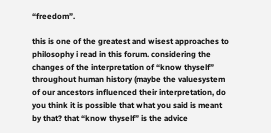“freedom”.

this is one of the greatest and wisest approaches to philosophy i read in this forum. considering the changes of the interpretation of “know thyself” throughout human history (maybe the valuesystem of our ancestors influenced their interpretation, do you think it is possible that what you said is meant by that? that “know thyself” is the advice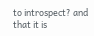to introspect? and that it is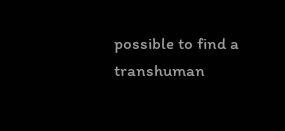possible to find a transhuman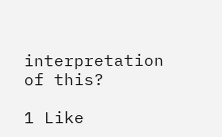interpretation of this?

1 Like